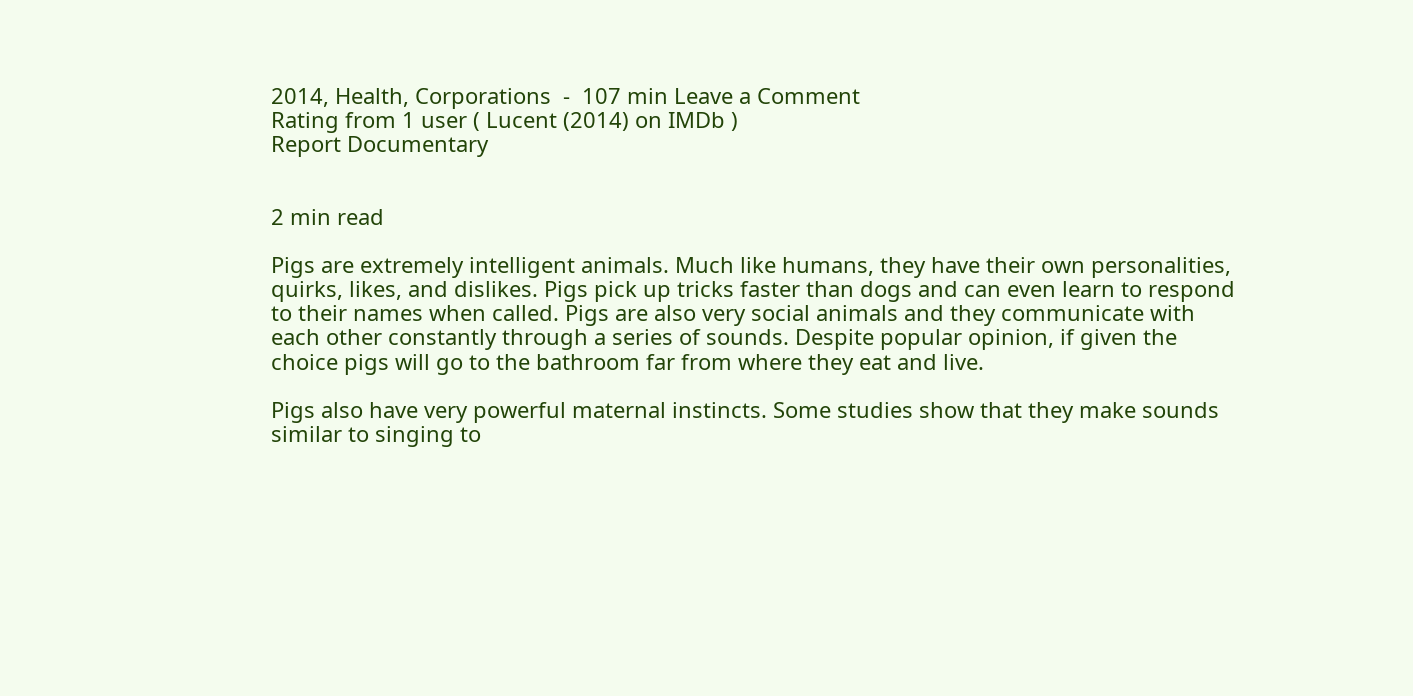2014, Health, Corporations  -  107 min Leave a Comment
Rating from 1 user ( Lucent (2014) on IMDb )
Report Documentary


2 min read

Pigs are extremely intelligent animals. Much like humans, they have their own personalities, quirks, likes, and dislikes. Pigs pick up tricks faster than dogs and can even learn to respond to their names when called. Pigs are also very social animals and they communicate with each other constantly through a series of sounds. Despite popular opinion, if given the choice pigs will go to the bathroom far from where they eat and live.

Pigs also have very powerful maternal instincts. Some studies show that they make sounds similar to singing to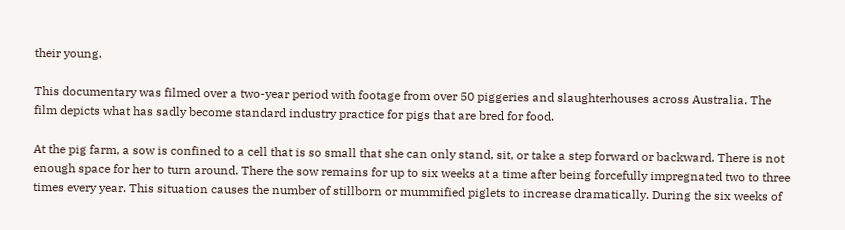their young.

This documentary was filmed over a two-year period with footage from over 50 piggeries and slaughterhouses across Australia. The film depicts what has sadly become standard industry practice for pigs that are bred for food.

At the pig farm, a sow is confined to a cell that is so small that she can only stand, sit, or take a step forward or backward. There is not enough space for her to turn around. There the sow remains for up to six weeks at a time after being forcefully impregnated two to three times every year. This situation causes the number of stillborn or mummified piglets to increase dramatically. During the six weeks of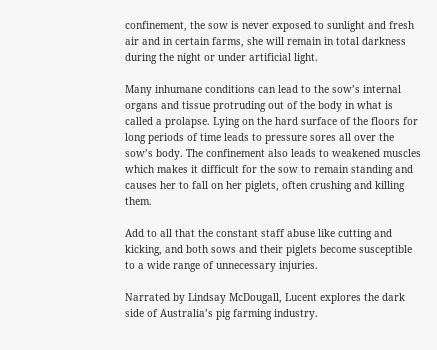confinement, the sow is never exposed to sunlight and fresh air and in certain farms, she will remain in total darkness during the night or under artificial light.

Many inhumane conditions can lead to the sow’s internal organs and tissue protruding out of the body in what is called a prolapse. Lying on the hard surface of the floors for long periods of time leads to pressure sores all over the sow’s body. The confinement also leads to weakened muscles which makes it difficult for the sow to remain standing and causes her to fall on her piglets, often crushing and killing them.

Add to all that the constant staff abuse like cutting and kicking, and both sows and their piglets become susceptible to a wide range of unnecessary injuries.

Narrated by Lindsay McDougall, Lucent explores the dark side of Australia’s pig farming industry.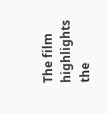The film highlights the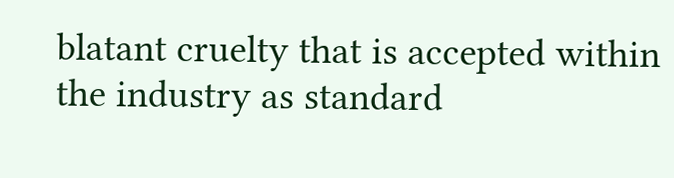blatant cruelty that is accepted within the industry as standard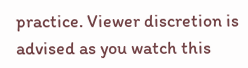practice. Viewer discretion is advised as you watch this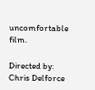uncomfortable film.

Directed by: Chris Delforce